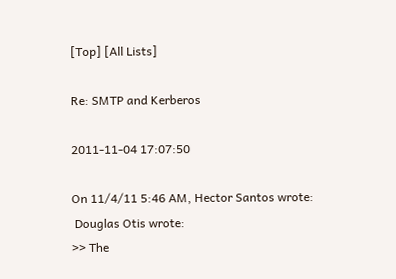[Top] [All Lists]

Re: SMTP and Kerberos

2011-11-04 17:07:50

On 11/4/11 5:46 AM, Hector Santos wrote:
 Douglas Otis wrote:
>> The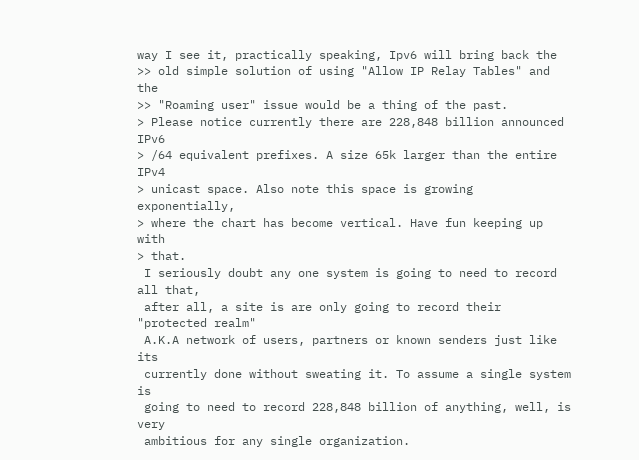way I see it, practically speaking, Ipv6 will bring back the
>> old simple solution of using "Allow IP Relay Tables" and the
>> "Roaming user" issue would be a thing of the past.
> Please notice currently there are 228,848 billion announced IPv6
> /64 equivalent prefixes. A size 65k larger than the entire IPv4
> unicast space. Also note this space is growing exponentially,
> where the chart has become vertical. Have fun keeping up with
> that.
 I seriously doubt any one system is going to need to record all that,
 after all, a site is are only going to record their "protected realm"
 A.K.A network of users, partners or known senders just like its
 currently done without sweating it. To assume a single system is
 going to need to record 228,848 billion of anything, well, is very
 ambitious for any single organization.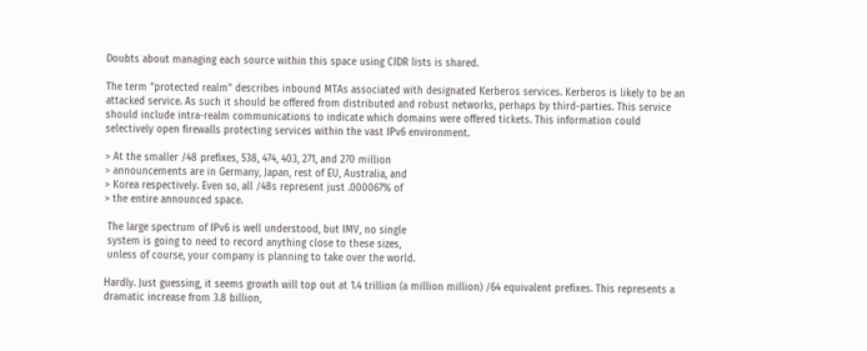Doubts about managing each source within this space using CIDR lists is shared.

The term "protected realm" describes inbound MTAs associated with designated Kerberos services. Kerberos is likely to be an attacked service. As such it should be offered from distributed and robust networks, perhaps by third-parties. This service should include intra-realm communications to indicate which domains were offered tickets. This information could selectively open firewalls protecting services within the vast IPv6 environment.

> At the smaller /48 prefixes, 538, 474, 403, 271, and 270 million
> announcements are in Germany, Japan, rest of EU, Australia, and
> Korea respectively. Even so, all /48s represent just .000067% of
> the entire announced space.

 The large spectrum of IPv6 is well understood, but IMV, no single
 system is going to need to record anything close to these sizes,
 unless of course, your company is planning to take over the world.

Hardly. Just guessing, it seems growth will top out at 1.4 trillion (a million million) /64 equivalent prefixes. This represents a dramatic increase from 3.8 billion,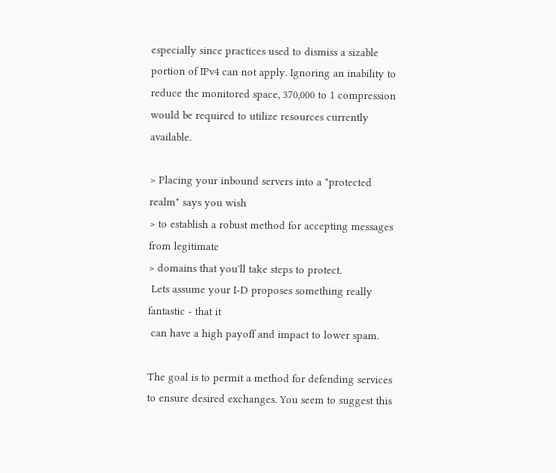especially since practices used to dismiss a sizable portion of IPv4 can not apply. Ignoring an inability to reduce the monitored space, 370,000 to 1 compression would be required to utilize resources currently available.

> Placing your inbound servers into a "protected realm" says you wish
> to establish a robust method for accepting messages from legitimate
> domains that you'll take steps to protect.
 Lets assume your I-D proposes something really fantastic - that it
 can have a high payoff and impact to lower spam.

The goal is to permit a method for defending services to ensure desired exchanges. You seem to suggest this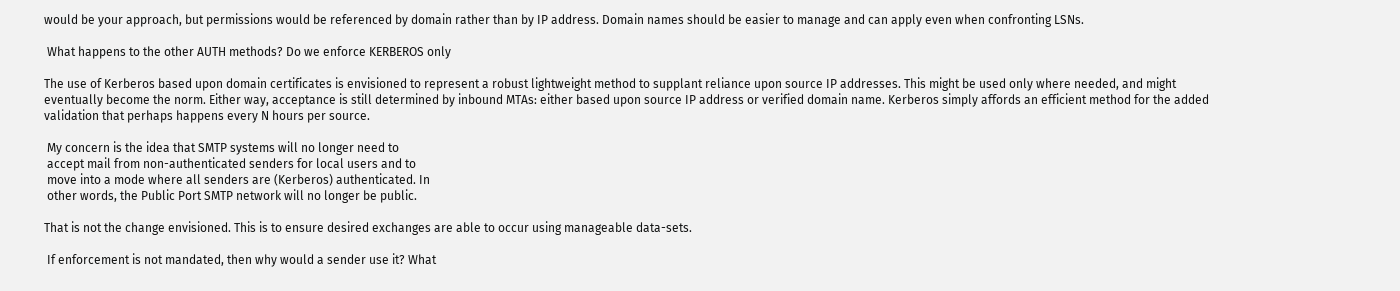would be your approach, but permissions would be referenced by domain rather than by IP address. Domain names should be easier to manage and can apply even when confronting LSNs.

 What happens to the other AUTH methods? Do we enforce KERBEROS only

The use of Kerberos based upon domain certificates is envisioned to represent a robust lightweight method to supplant reliance upon source IP addresses. This might be used only where needed, and might eventually become the norm. Either way, acceptance is still determined by inbound MTAs: either based upon source IP address or verified domain name. Kerberos simply affords an efficient method for the added validation that perhaps happens every N hours per source.

 My concern is the idea that SMTP systems will no longer need to
 accept mail from non-authenticated senders for local users and to
 move into a mode where all senders are (Kerberos) authenticated. In
 other words, the Public Port SMTP network will no longer be public.

That is not the change envisioned. This is to ensure desired exchanges are able to occur using manageable data-sets.

 If enforcement is not mandated, then why would a sender use it? What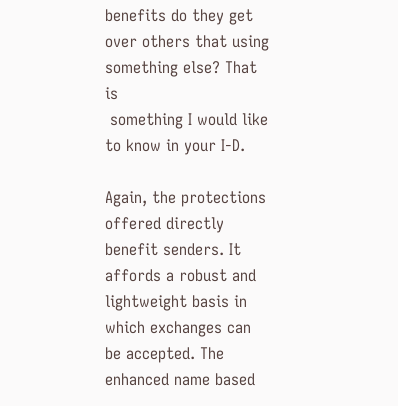benefits do they get over others that using something else? That is
 something I would like to know in your I-D.

Again, the protections offered directly benefit senders. It affords a robust and lightweight basis in which exchanges can be accepted. The enhanced name based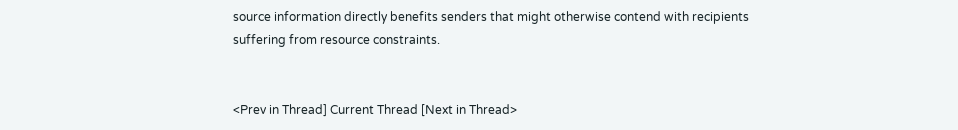source information directly benefits senders that might otherwise contend with recipients suffering from resource constraints.


<Prev in Thread] Current Thread [Next in Thread>